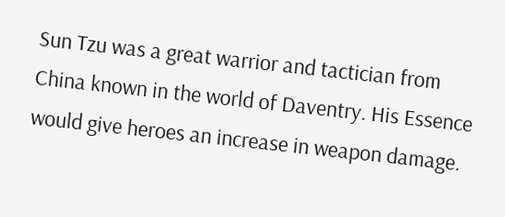Sun Tzu was a great warrior and tactician from China known in the world of Daventry. His Essence would give heroes an increase in weapon damage.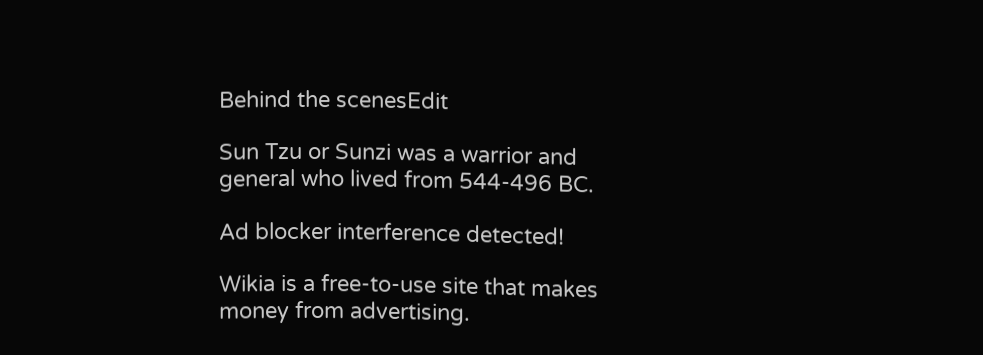Behind the scenesEdit

Sun Tzu or Sunzi was a warrior and general who lived from 544-496 BC.

Ad blocker interference detected!

Wikia is a free-to-use site that makes money from advertising.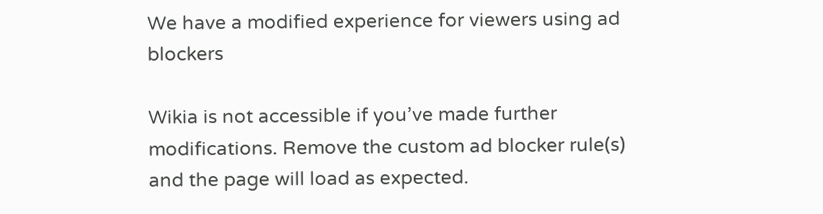We have a modified experience for viewers using ad blockers

Wikia is not accessible if you’ve made further modifications. Remove the custom ad blocker rule(s) and the page will load as expected.